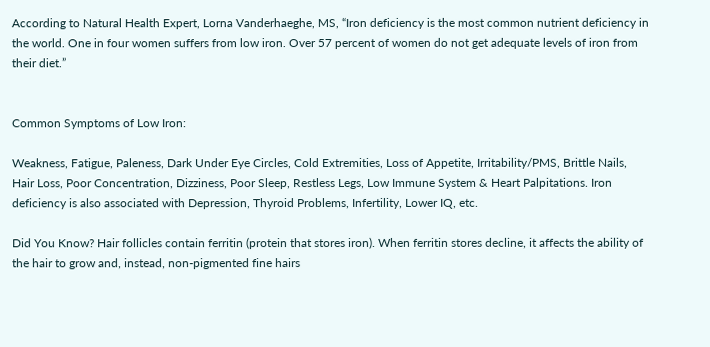According to Natural Health Expert, Lorna Vanderhaeghe, MS, “Iron deficiency is the most common nutrient deficiency in the world. One in four women suffers from low iron. Over 57 percent of women do not get adequate levels of iron from their diet.”


Common Symptoms of Low Iron:

Weakness, Fatigue, Paleness, Dark Under Eye Circles, Cold Extremities, Loss of Appetite, Irritability/PMS, Brittle Nails, Hair Loss, Poor Concentration, Dizziness, Poor Sleep, Restless Legs, Low Immune System & Heart Palpitations. Iron deficiency is also associated with Depression, Thyroid Problems, Infertility, Lower IQ, etc.

Did You Know? Hair follicles contain ferritin (protein that stores iron). When ferritin stores decline, it affects the ability of the hair to grow and, instead, non-pigmented fine hairs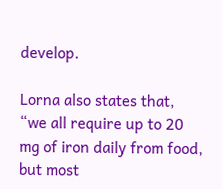develop.

Lorna also states that, “we all require up to 20 mg of iron daily from food, but most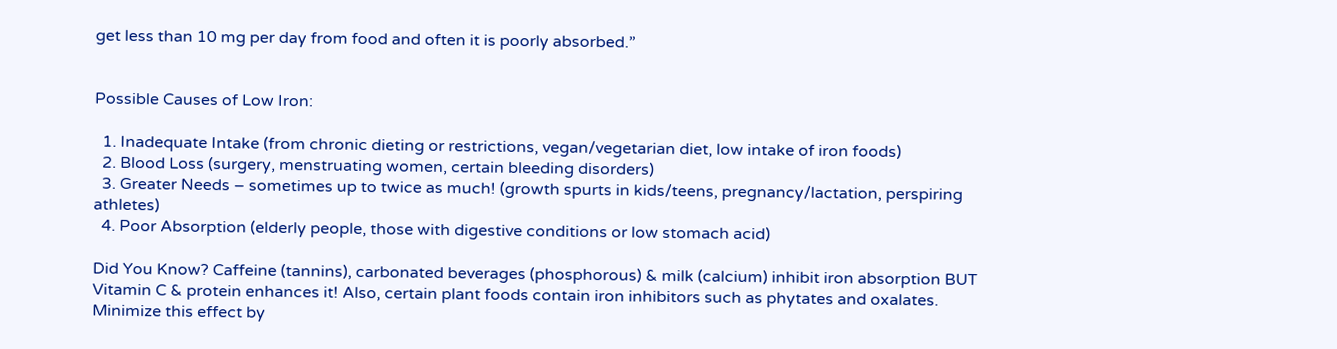get less than 10 mg per day from food and often it is poorly absorbed.”


Possible Causes of Low Iron:

  1. Inadequate Intake (from chronic dieting or restrictions, vegan/vegetarian diet, low intake of iron foods)
  2. Blood Loss (surgery, menstruating women, certain bleeding disorders)
  3. Greater Needs – sometimes up to twice as much! (growth spurts in kids/teens, pregnancy/lactation, perspiring athletes)
  4. Poor Absorption (elderly people, those with digestive conditions or low stomach acid)

Did You Know? Caffeine (tannins), carbonated beverages (phosphorous) & milk (calcium) inhibit iron absorption BUT Vitamin C & protein enhances it! Also, certain plant foods contain iron inhibitors such as phytates and oxalates. Minimize this effect by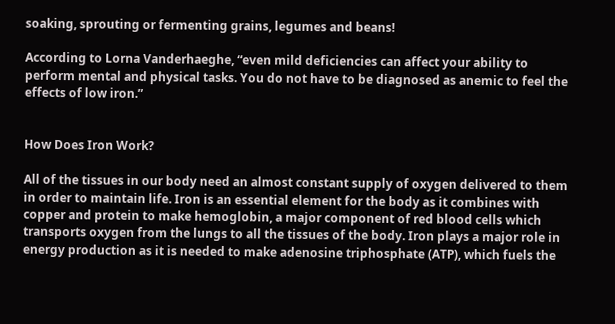soaking, sprouting or fermenting grains, legumes and beans!

According to Lorna Vanderhaeghe, “even mild deficiencies can affect your ability to perform mental and physical tasks. You do not have to be diagnosed as anemic to feel the effects of low iron.”


How Does Iron Work?

All of the tissues in our body need an almost constant supply of oxygen delivered to them in order to maintain life. Iron is an essential element for the body as it combines with copper and protein to make hemoglobin, a major component of red blood cells which transports oxygen from the lungs to all the tissues of the body. Iron plays a major role in energy production as it is needed to make adenosine triphosphate (ATP), which fuels the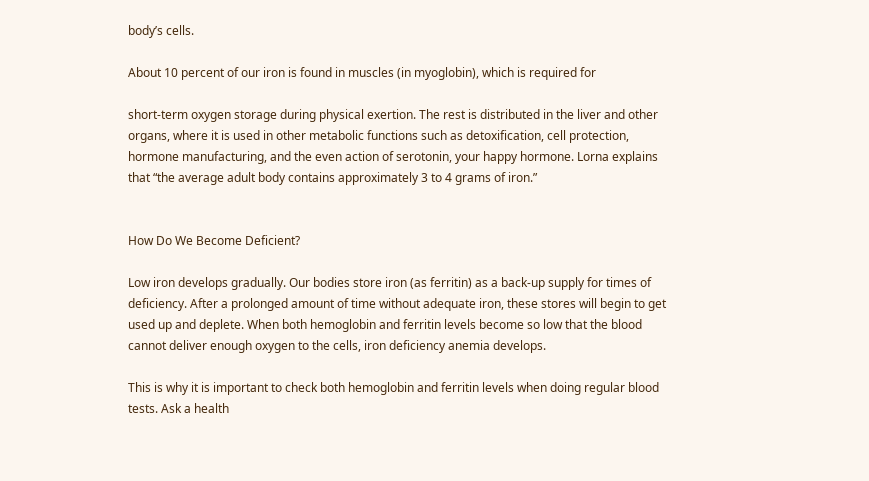body’s cells.

About 10 percent of our iron is found in muscles (in myoglobin), which is required for

short-term oxygen storage during physical exertion. The rest is distributed in the liver and other organs, where it is used in other metabolic functions such as detoxification, cell protection, hormone manufacturing, and the even action of serotonin, your happy hormone. Lorna explains that “the average adult body contains approximately 3 to 4 grams of iron.”


How Do We Become Deficient?

Low iron develops gradually. Our bodies store iron (as ferritin) as a back-up supply for times of deficiency. After a prolonged amount of time without adequate iron, these stores will begin to get used up and deplete. When both hemoglobin and ferritin levels become so low that the blood cannot deliver enough oxygen to the cells, iron deficiency anemia develops.

This is why it is important to check both hemoglobin and ferritin levels when doing regular blood tests. Ask a health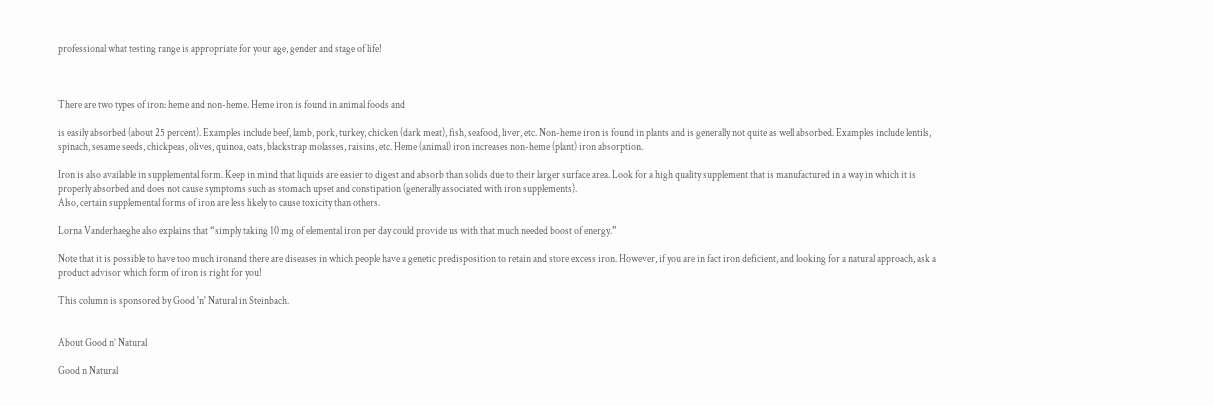professional what testing range is appropriate for your age, gender and stage of life!



There are two types of iron: heme and non-heme. Heme iron is found in animal foods and

is easily absorbed (about 25 percent). Examples include beef, lamb, pork, turkey, chicken (dark meat), fish, seafood, liver, etc. Non-heme iron is found in plants and is generally not quite as well absorbed. Examples include lentils, spinach, sesame seeds, chickpeas, olives, quinoa, oats, blackstrap molasses, raisins, etc. Heme (animal) iron increases non-heme (plant) iron absorption.

Iron is also available in supplemental form. Keep in mind that liquids are easier to digest and absorb than solids due to their larger surface area. Look for a high quality supplement that is manufactured in a way in which it is properly absorbed and does not cause symptoms such as stomach upset and constipation (generally associated with iron supplements).
Also, certain supplemental forms of iron are less likely to cause toxicity than others.

Lorna Vanderhaeghe also explains that “simply taking 10 mg of elemental iron per day could provide us with that much needed boost of energy.”

Note that it is possible to have too much ironand there are diseases in which people have a genetic predisposition to retain and store excess iron. However, if you are in fact iron deficient, and looking for a natural approach, ask a product advisor which form of iron is right for you!

This column is sponsored by Good 'n' Natural in Steinbach.


About Good n’ Natural

Good n Natural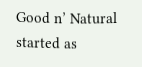Good n’ Natural started as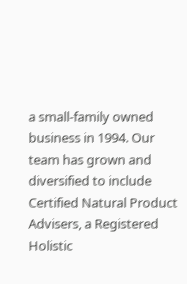a small-family owned business in 1994. Our team has grown and diversified to include Certified Natural Product Advisers, a Registered Holistic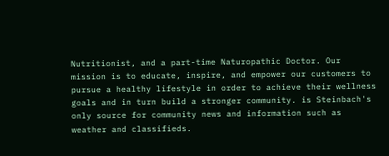Nutritionist, and a part-time Naturopathic Doctor. Our mission is to educate, inspire, and empower our customers to pursue a healthy lifestyle in order to achieve their wellness goals and in turn build a stronger community. is Steinbach's only source for community news and information such as weather and classifieds.